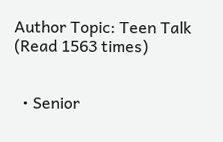Author Topic: Teen Talk  (Read 1563 times)


  • Senior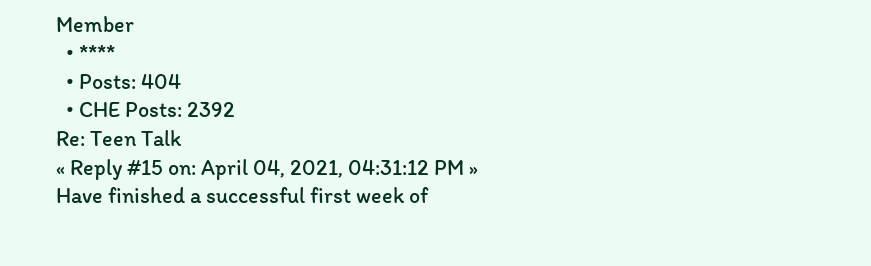Member
  • ****
  • Posts: 404
  • CHE Posts: 2392
Re: Teen Talk
« Reply #15 on: April 04, 2021, 04:31:12 PM »
Have finished a successful first week of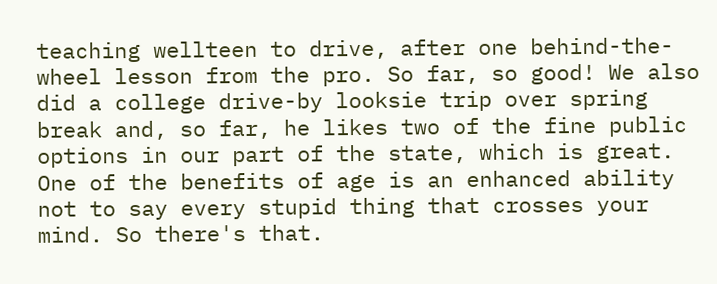teaching wellteen to drive, after one behind-the-wheel lesson from the pro. So far, so good! We also did a college drive-by looksie trip over spring break and, so far, he likes two of the fine public options in our part of the state, which is great.
One of the benefits of age is an enhanced ability not to say every stupid thing that crosses your mind. So there's that.